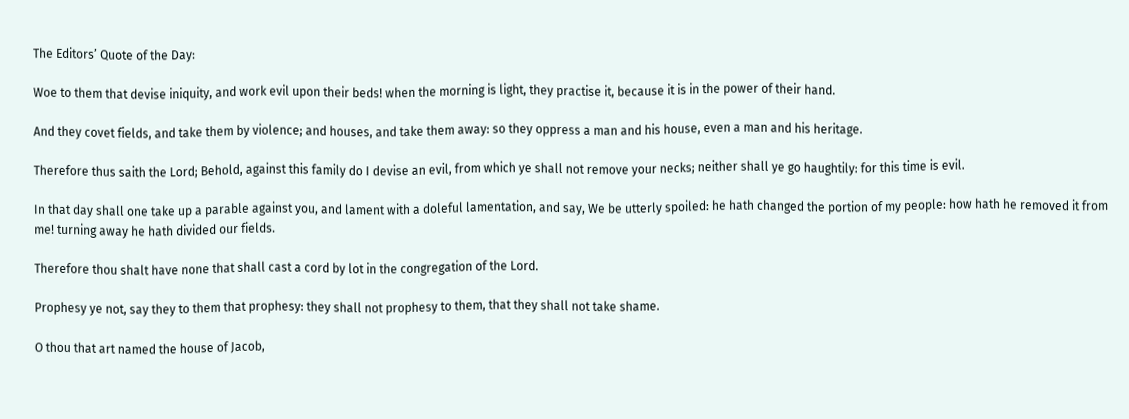The Editors’ Quote of the Day:

Woe to them that devise iniquity, and work evil upon their beds! when the morning is light, they practise it, because it is in the power of their hand.

And they covet fields, and take them by violence; and houses, and take them away: so they oppress a man and his house, even a man and his heritage.

Therefore thus saith the Lord; Behold, against this family do I devise an evil, from which ye shall not remove your necks; neither shall ye go haughtily: for this time is evil.

In that day shall one take up a parable against you, and lament with a doleful lamentation, and say, We be utterly spoiled: he hath changed the portion of my people: how hath he removed it from me! turning away he hath divided our fields.

Therefore thou shalt have none that shall cast a cord by lot in the congregation of the Lord.

Prophesy ye not, say they to them that prophesy: they shall not prophesy to them, that they shall not take shame.

O thou that art named the house of Jacob,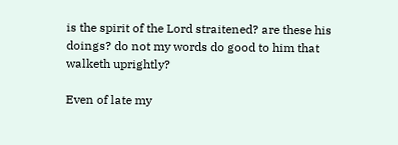is the spirit of the Lord straitened? are these his doings? do not my words do good to him that walketh uprightly?

Even of late my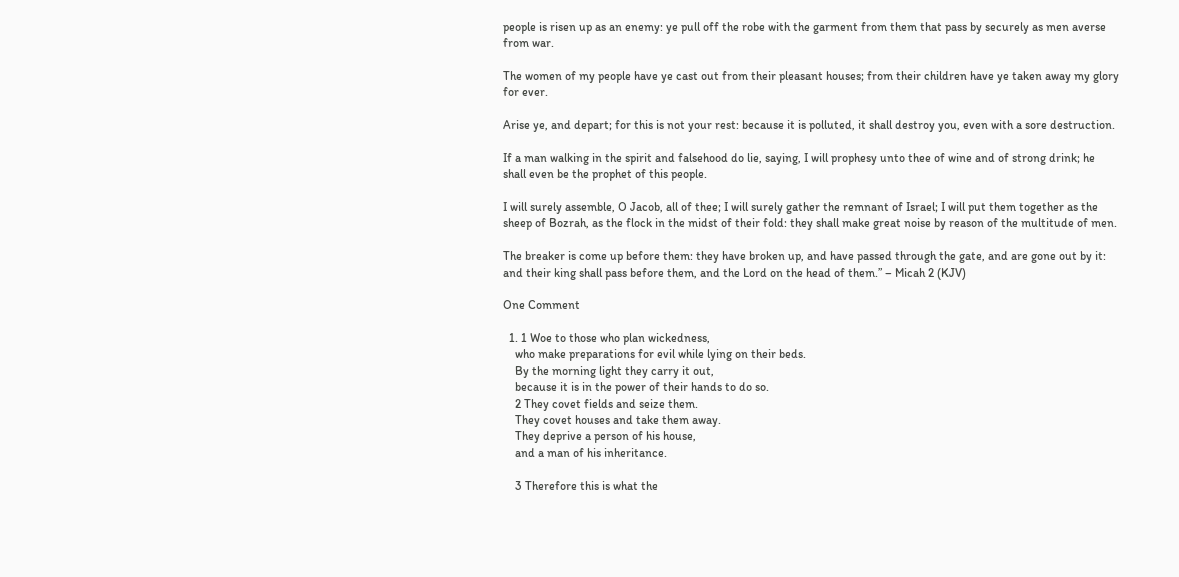people is risen up as an enemy: ye pull off the robe with the garment from them that pass by securely as men averse from war.

The women of my people have ye cast out from their pleasant houses; from their children have ye taken away my glory for ever.

Arise ye, and depart; for this is not your rest: because it is polluted, it shall destroy you, even with a sore destruction.

If a man walking in the spirit and falsehood do lie, saying, I will prophesy unto thee of wine and of strong drink; he shall even be the prophet of this people.

I will surely assemble, O Jacob, all of thee; I will surely gather the remnant of Israel; I will put them together as the sheep of Bozrah, as the flock in the midst of their fold: they shall make great noise by reason of the multitude of men.

The breaker is come up before them: they have broken up, and have passed through the gate, and are gone out by it: and their king shall pass before them, and the Lord on the head of them.” – Micah 2 (KJV)

One Comment

  1. 1 Woe to those who plan wickedness,
    who make preparations for evil while lying on their beds.
    By the morning light they carry it out,
    because it is in the power of their hands to do so.
    2 They covet fields and seize them.
    They covet houses and take them away.
    They deprive a person of his house,
    and a man of his inheritance.

    3 Therefore this is what the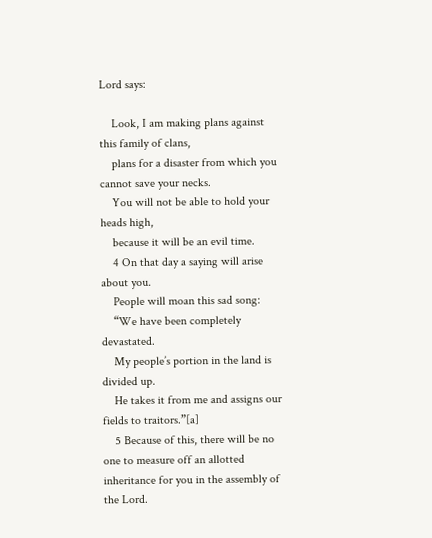Lord says:

    Look, I am making plans against this family of clans,
    plans for a disaster from which you cannot save your necks.
    You will not be able to hold your heads high,
    because it will be an evil time.
    4 On that day a saying will arise about you.
    People will moan this sad song:
    “We have been completely devastated.
    My people’s portion in the land is divided up.
    He takes it from me and assigns our fields to traitors.”[a]
    5 Because of this, there will be no one to measure off an allotted inheritance for you in the assembly of the Lord.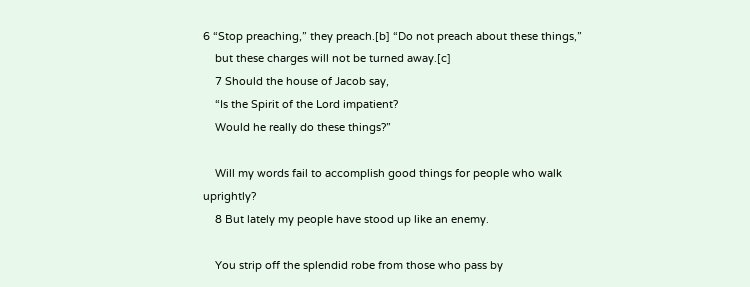6 “Stop preaching,” they preach.[b] “Do not preach about these things,”
    but these charges will not be turned away.[c]
    7 Should the house of Jacob say,
    “Is the Spirit of the Lord impatient?
    Would he really do these things?”

    Will my words fail to accomplish good things for people who walk uprightly?
    8 But lately my people have stood up like an enemy.

    You strip off the splendid robe from those who pass by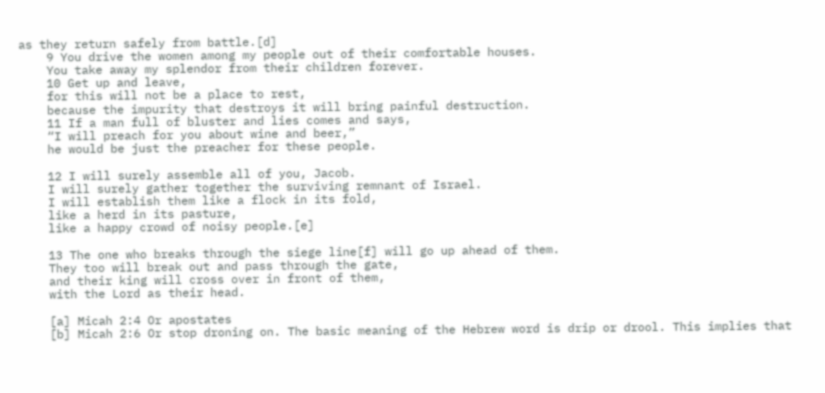as they return safely from battle.[d]
    9 You drive the women among my people out of their comfortable houses.
    You take away my splendor from their children forever.
    10 Get up and leave,
    for this will not be a place to rest,
    because the impurity that destroys it will bring painful destruction.
    11 If a man full of bluster and lies comes and says,
    “I will preach for you about wine and beer,”
    he would be just the preacher for these people.

    12 I will surely assemble all of you, Jacob.
    I will surely gather together the surviving remnant of Israel.
    I will establish them like a flock in its fold,
    like a herd in its pasture,
    like a happy crowd of noisy people.[e]

    13 The one who breaks through the siege line[f] will go up ahead of them.
    They too will break out and pass through the gate,
    and their king will cross over in front of them,
    with the Lord as their head.

    [a] Micah 2:4 Or apostates
    [b] Micah 2:6 Or stop droning on. The basic meaning of the Hebrew word is drip or drool. This implies that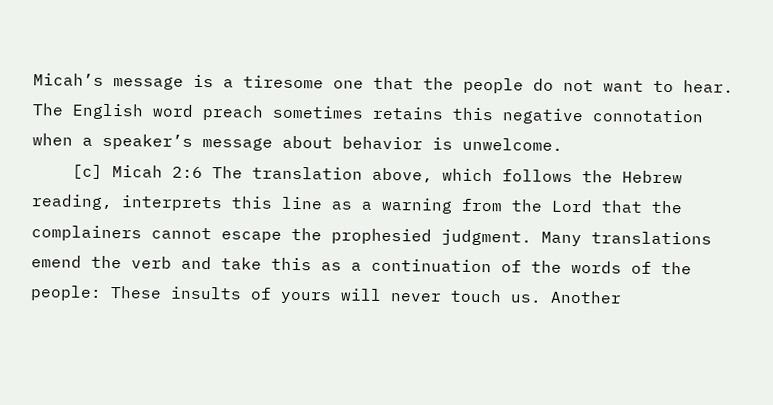Micah’s message is a tiresome one that the people do not want to hear. The English word preach sometimes retains this negative connotation when a speaker’s message about behavior is unwelcome.
    [c] Micah 2:6 The translation above, which follows the Hebrew reading, interprets this line as a warning from the Lord that the complainers cannot escape the prophesied judgment. Many translations emend the verb and take this as a continuation of the words of the people: These insults of yours will never touch us. Another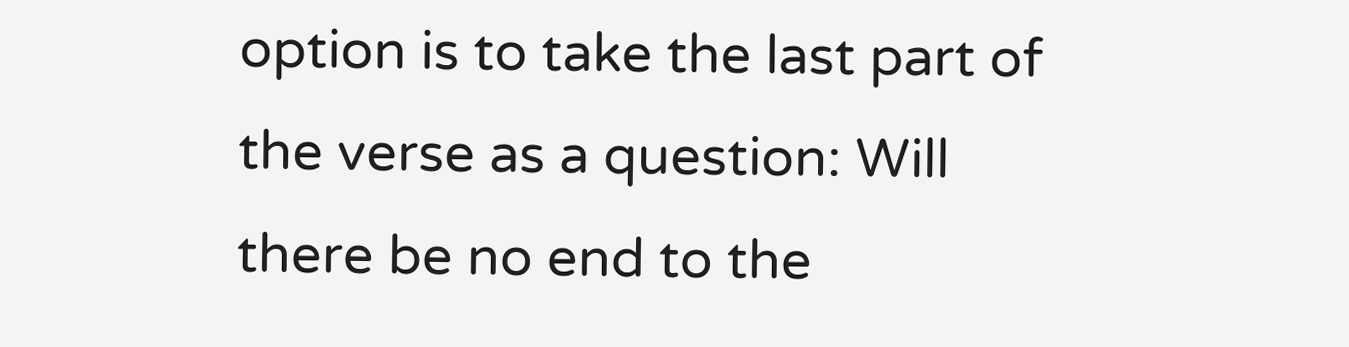option is to take the last part of the verse as a question: Will there be no end to the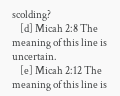scolding?
    [d] Micah 2:8 The meaning of this line is uncertain.
    [e] Micah 2:12 The meaning of this line is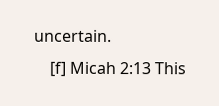uncertain.
    [f] Micah 2:13 This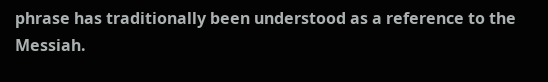phrase has traditionally been understood as a reference to the Messiah.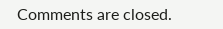Comments are closed.